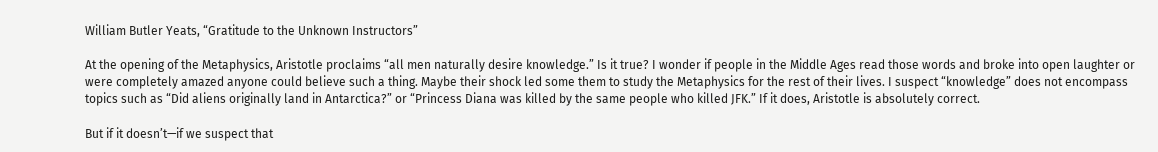William Butler Yeats, “Gratitude to the Unknown Instructors”

At the opening of the Metaphysics, Aristotle proclaims “all men naturally desire knowledge.” Is it true? I wonder if people in the Middle Ages read those words and broke into open laughter or were completely amazed anyone could believe such a thing. Maybe their shock led some them to study the Metaphysics for the rest of their lives. I suspect “knowledge” does not encompass topics such as “Did aliens originally land in Antarctica?” or “Princess Diana was killed by the same people who killed JFK.” If it does, Aristotle is absolutely correct.

But if it doesn’t—if we suspect that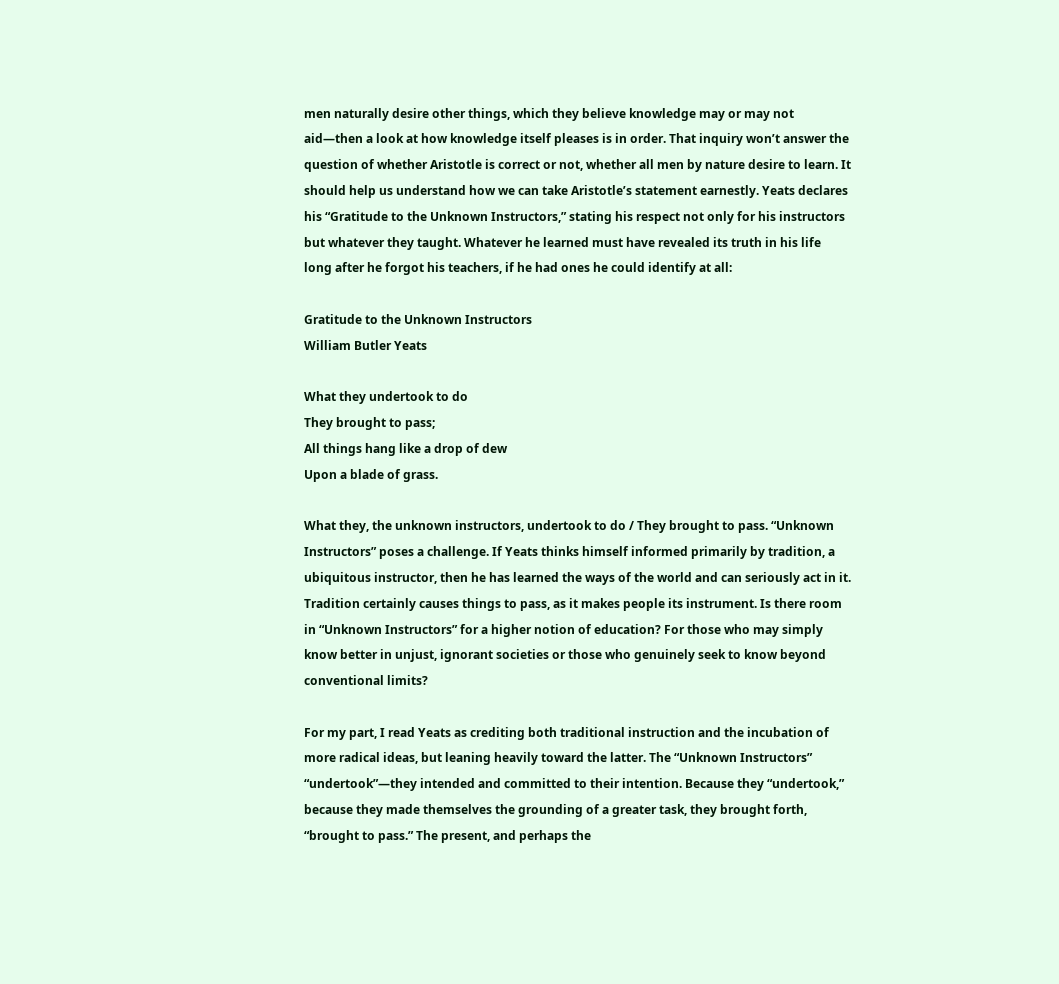men naturally desire other things, which they believe knowledge may or may not aid—then a look at how knowledge itself pleases is in order. That inquiry won’t answer the question of whether Aristotle is correct or not, whether all men by nature desire to learn. It should help us understand how we can take Aristotle’s statement earnestly. Yeats declares his “Gratitude to the Unknown Instructors,” stating his respect not only for his instructors but whatever they taught. Whatever he learned must have revealed its truth in his life long after he forgot his teachers, if he had ones he could identify at all:

Gratitude to the Unknown Instructors
William Butler Yeats

What they undertook to do
They brought to pass;
All things hang like a drop of dew
Upon a blade of grass.

What they, the unknown instructors, undertook to do / They brought to pass. “Unknown Instructors” poses a challenge. If Yeats thinks himself informed primarily by tradition, a ubiquitous instructor, then he has learned the ways of the world and can seriously act in it. Tradition certainly causes things to pass, as it makes people its instrument. Is there room in “Unknown Instructors” for a higher notion of education? For those who may simply know better in unjust, ignorant societies or those who genuinely seek to know beyond conventional limits?

For my part, I read Yeats as crediting both traditional instruction and the incubation of more radical ideas, but leaning heavily toward the latter. The “Unknown Instructors” “undertook”—they intended and committed to their intention. Because they “undertook,” because they made themselves the grounding of a greater task, they brought forth, “brought to pass.” The present, and perhaps the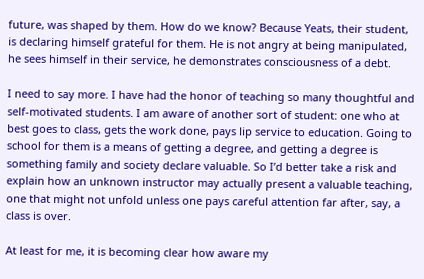future, was shaped by them. How do we know? Because Yeats, their student, is declaring himself grateful for them. He is not angry at being manipulated, he sees himself in their service, he demonstrates consciousness of a debt.

I need to say more. I have had the honor of teaching so many thoughtful and self-motivated students. I am aware of another sort of student: one who at best goes to class, gets the work done, pays lip service to education. Going to school for them is a means of getting a degree, and getting a degree is something family and society declare valuable. So I’d better take a risk and explain how an unknown instructor may actually present a valuable teaching, one that might not unfold unless one pays careful attention far after, say, a class is over.

At least for me, it is becoming clear how aware my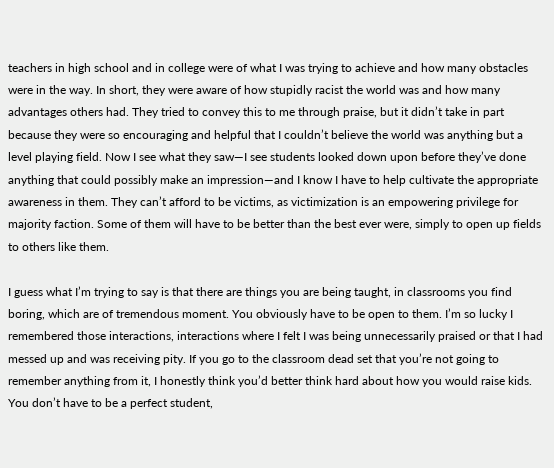teachers in high school and in college were of what I was trying to achieve and how many obstacles were in the way. In short, they were aware of how stupidly racist the world was and how many advantages others had. They tried to convey this to me through praise, but it didn’t take in part because they were so encouraging and helpful that I couldn’t believe the world was anything but a level playing field. Now I see what they saw—I see students looked down upon before they’ve done anything that could possibly make an impression—and I know I have to help cultivate the appropriate awareness in them. They can’t afford to be victims, as victimization is an empowering privilege for majority faction. Some of them will have to be better than the best ever were, simply to open up fields to others like them.

I guess what I’m trying to say is that there are things you are being taught, in classrooms you find boring, which are of tremendous moment. You obviously have to be open to them. I’m so lucky I remembered those interactions, interactions where I felt I was being unnecessarily praised or that I had messed up and was receiving pity. If you go to the classroom dead set that you’re not going to remember anything from it, I honestly think you’d better think hard about how you would raise kids. You don’t have to be a perfect student,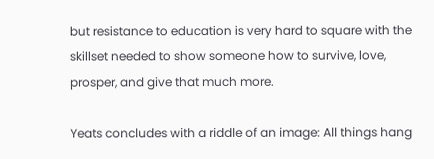but resistance to education is very hard to square with the skillset needed to show someone how to survive, love, prosper, and give that much more.

Yeats concludes with a riddle of an image: All things hang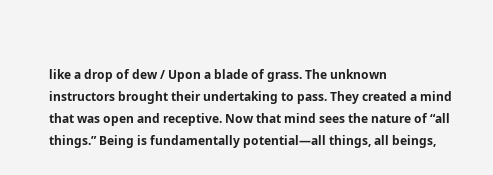like a drop of dew / Upon a blade of grass. The unknown instructors brought their undertaking to pass. They created a mind that was open and receptive. Now that mind sees the nature of “all things.” Being is fundamentally potential—all things, all beings,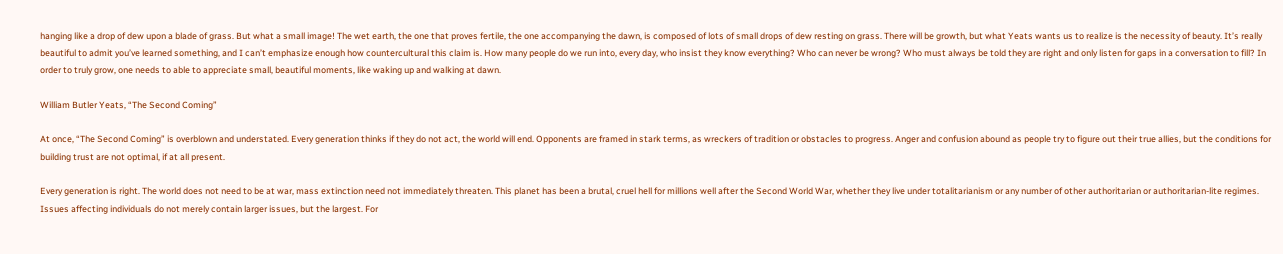hanging like a drop of dew upon a blade of grass. But what a small image! The wet earth, the one that proves fertile, the one accompanying the dawn, is composed of lots of small drops of dew resting on grass. There will be growth, but what Yeats wants us to realize is the necessity of beauty. It’s really beautiful to admit you’ve learned something, and I can’t emphasize enough how countercultural this claim is. How many people do we run into, every day, who insist they know everything? Who can never be wrong? Who must always be told they are right and only listen for gaps in a conversation to fill? In order to truly grow, one needs to able to appreciate small, beautiful moments, like waking up and walking at dawn.

William Butler Yeats, “The Second Coming”

At once, “The Second Coming” is overblown and understated. Every generation thinks if they do not act, the world will end. Opponents are framed in stark terms, as wreckers of tradition or obstacles to progress. Anger and confusion abound as people try to figure out their true allies, but the conditions for building trust are not optimal, if at all present.

Every generation is right. The world does not need to be at war, mass extinction need not immediately threaten. This planet has been a brutal, cruel hell for millions well after the Second World War, whether they live under totalitarianism or any number of other authoritarian or authoritarian-lite regimes. Issues affecting individuals do not merely contain larger issues, but the largest. For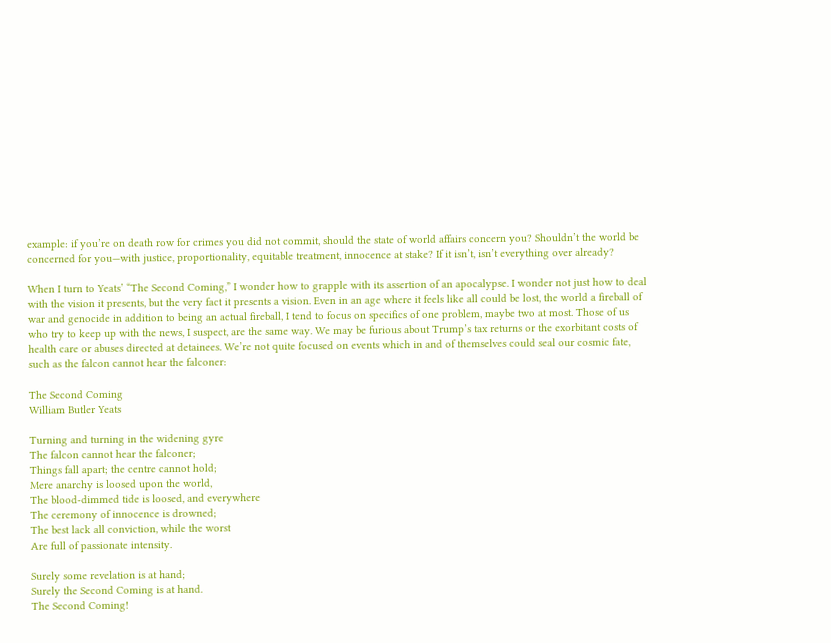example: if you’re on death row for crimes you did not commit, should the state of world affairs concern you? Shouldn’t the world be concerned for you—with justice, proportionality, equitable treatment, innocence at stake? If it isn’t, isn’t everything over already?

When I turn to Yeats’ “The Second Coming,” I wonder how to grapple with its assertion of an apocalypse. I wonder not just how to deal with the vision it presents, but the very fact it presents a vision. Even in an age where it feels like all could be lost, the world a fireball of war and genocide in addition to being an actual fireball, I tend to focus on specifics of one problem, maybe two at most. Those of us who try to keep up with the news, I suspect, are the same way. We may be furious about Trump’s tax returns or the exorbitant costs of health care or abuses directed at detainees. We’re not quite focused on events which in and of themselves could seal our cosmic fate, such as the falcon cannot hear the falconer:

The Second Coming
William Butler Yeats

Turning and turning in the widening gyre
The falcon cannot hear the falconer;
Things fall apart; the centre cannot hold;
Mere anarchy is loosed upon the world,
The blood-dimmed tide is loosed, and everywhere
The ceremony of innocence is drowned;
The best lack all conviction, while the worst
Are full of passionate intensity.

Surely some revelation is at hand;
Surely the Second Coming is at hand.
The Second Coming!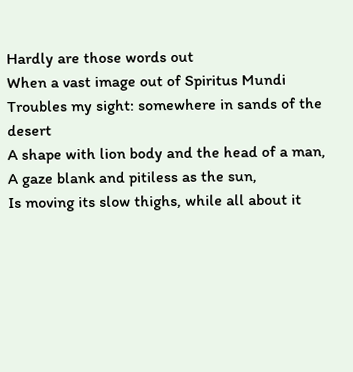Hardly are those words out
When a vast image out of Spiritus Mundi
Troubles my sight: somewhere in sands of the desert
A shape with lion body and the head of a man,
A gaze blank and pitiless as the sun,
Is moving its slow thighs, while all about it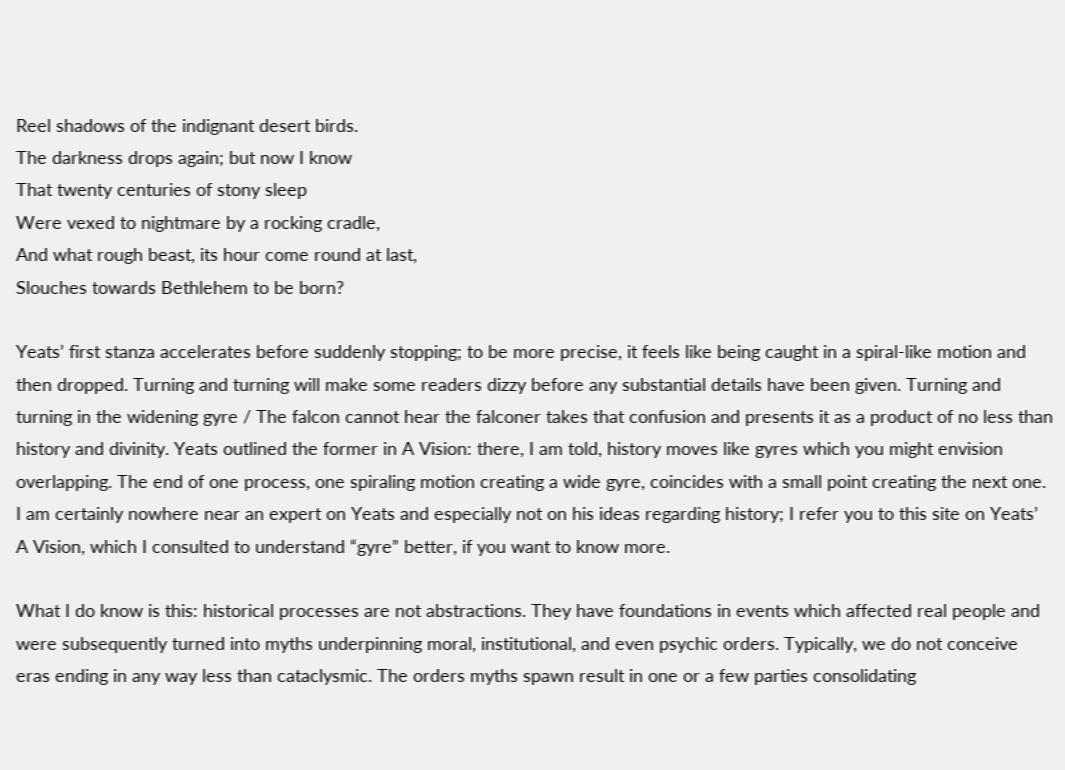Reel shadows of the indignant desert birds.
The darkness drops again; but now I know
That twenty centuries of stony sleep
Were vexed to nightmare by a rocking cradle,
And what rough beast, its hour come round at last,
Slouches towards Bethlehem to be born?

Yeats’ first stanza accelerates before suddenly stopping; to be more precise, it feels like being caught in a spiral-like motion and then dropped. Turning and turning will make some readers dizzy before any substantial details have been given. Turning and turning in the widening gyre / The falcon cannot hear the falconer takes that confusion and presents it as a product of no less than history and divinity. Yeats outlined the former in A Vision: there, I am told, history moves like gyres which you might envision overlapping. The end of one process, one spiraling motion creating a wide gyre, coincides with a small point creating the next one. I am certainly nowhere near an expert on Yeats and especially not on his ideas regarding history; I refer you to this site on Yeats’ A Vision, which I consulted to understand “gyre” better, if you want to know more.

What I do know is this: historical processes are not abstractions. They have foundations in events which affected real people and were subsequently turned into myths underpinning moral, institutional, and even psychic orders. Typically, we do not conceive eras ending in any way less than cataclysmic. The orders myths spawn result in one or a few parties consolidating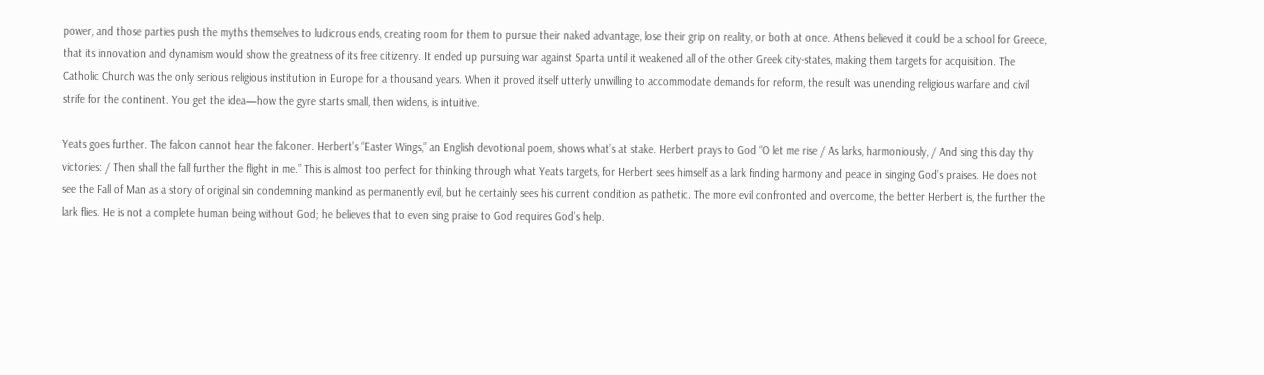power, and those parties push the myths themselves to ludicrous ends, creating room for them to pursue their naked advantage, lose their grip on reality, or both at once. Athens believed it could be a school for Greece, that its innovation and dynamism would show the greatness of its free citizenry. It ended up pursuing war against Sparta until it weakened all of the other Greek city-states, making them targets for acquisition. The Catholic Church was the only serious religious institution in Europe for a thousand years. When it proved itself utterly unwilling to accommodate demands for reform, the result was unending religious warfare and civil strife for the continent. You get the idea—how the gyre starts small, then widens, is intuitive.

Yeats goes further. The falcon cannot hear the falconer. Herbert’s “Easter Wings,” an English devotional poem, shows what’s at stake. Herbert prays to God “O let me rise / As larks, harmoniously, / And sing this day thy victories: / Then shall the fall further the flight in me.” This is almost too perfect for thinking through what Yeats targets, for Herbert sees himself as a lark finding harmony and peace in singing God’s praises. He does not see the Fall of Man as a story of original sin condemning mankind as permanently evil, but he certainly sees his current condition as pathetic. The more evil confronted and overcome, the better Herbert is, the further the lark flies. He is not a complete human being without God; he believes that to even sing praise to God requires God’s help.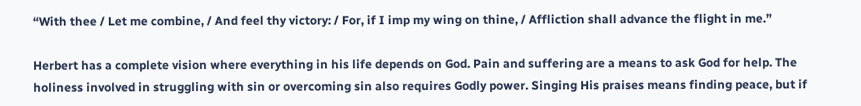“With thee / Let me combine, / And feel thy victory: / For, if I imp my wing on thine, / Affliction shall advance the flight in me.”

Herbert has a complete vision where everything in his life depends on God. Pain and suffering are a means to ask God for help. The holiness involved in struggling with sin or overcoming sin also requires Godly power. Singing His praises means finding peace, but if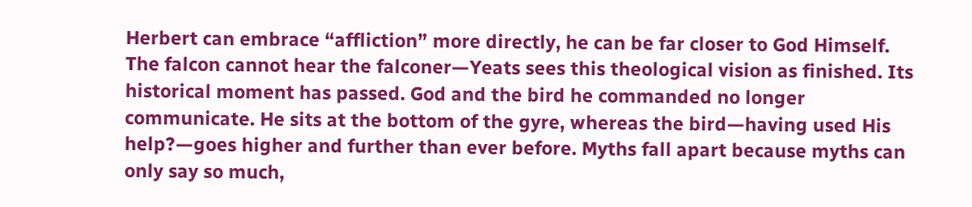Herbert can embrace “affliction” more directly, he can be far closer to God Himself. The falcon cannot hear the falconer—Yeats sees this theological vision as finished. Its historical moment has passed. God and the bird he commanded no longer communicate. He sits at the bottom of the gyre, whereas the bird—having used His help?—goes higher and further than ever before. Myths fall apart because myths can only say so much,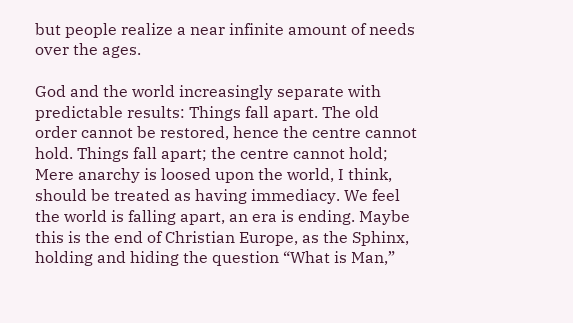but people realize a near infinite amount of needs over the ages.

God and the world increasingly separate with predictable results: Things fall apart. The old order cannot be restored, hence the centre cannot hold. Things fall apart; the centre cannot hold; Mere anarchy is loosed upon the world, I think, should be treated as having immediacy. We feel the world is falling apart, an era is ending. Maybe this is the end of Christian Europe, as the Sphinx, holding and hiding the question “What is Man,”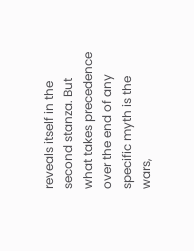reveals itself in the second stanza. But what takes precedence over the end of any specific myth is the wars,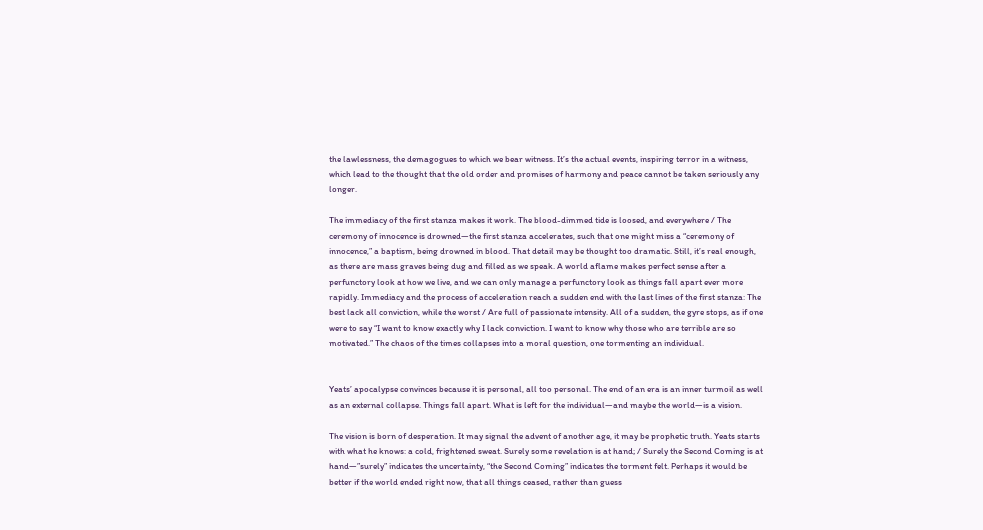the lawlessness, the demagogues to which we bear witness. It’s the actual events, inspiring terror in a witness, which lead to the thought that the old order and promises of harmony and peace cannot be taken seriously any longer.

The immediacy of the first stanza makes it work. The blood-dimmed tide is loosed, and everywhere / The ceremony of innocence is drowned—the first stanza accelerates, such that one might miss a “ceremony of innocence,” a baptism, being drowned in blood. That detail may be thought too dramatic. Still, it’s real enough, as there are mass graves being dug and filled as we speak. A world aflame makes perfect sense after a perfunctory look at how we live, and we can only manage a perfunctory look as things fall apart ever more rapidly. Immediacy and the process of acceleration reach a sudden end with the last lines of the first stanza: The best lack all conviction, while the worst / Are full of passionate intensity. All of a sudden, the gyre stops, as if one were to say “I want to know exactly why I lack conviction. I want to know why those who are terrible are so motivated.” The chaos of the times collapses into a moral question, one tormenting an individual.


Yeats’ apocalypse convinces because it is personal, all too personal. The end of an era is an inner turmoil as well as an external collapse. Things fall apart. What is left for the individual—and maybe the world—is a vision.

The vision is born of desperation. It may signal the advent of another age, it may be prophetic truth. Yeats starts with what he knows: a cold, frightened sweat. Surely some revelation is at hand; / Surely the Second Coming is at hand—”surely” indicates the uncertainty, “the Second Coming” indicates the torment felt. Perhaps it would be better if the world ended right now, that all things ceased, rather than guess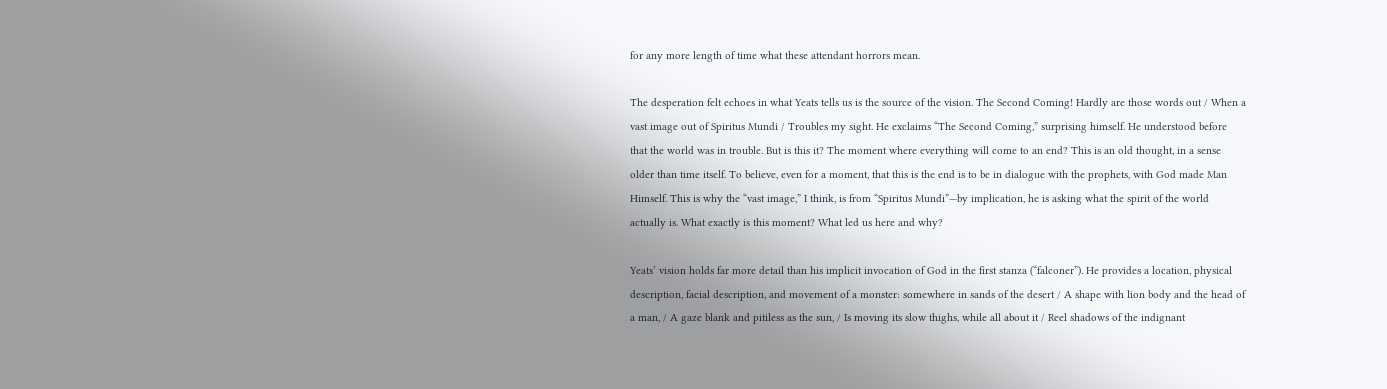for any more length of time what these attendant horrors mean.

The desperation felt echoes in what Yeats tells us is the source of the vision. The Second Coming! Hardly are those words out / When a vast image out of Spiritus Mundi / Troubles my sight. He exclaims “The Second Coming,” surprising himself. He understood before that the world was in trouble. But is this it? The moment where everything will come to an end? This is an old thought, in a sense older than time itself. To believe, even for a moment, that this is the end is to be in dialogue with the prophets, with God made Man Himself. This is why the “vast image,” I think, is from “Spiritus Mundi”—by implication, he is asking what the spirit of the world actually is. What exactly is this moment? What led us here and why?

Yeats’ vision holds far more detail than his implicit invocation of God in the first stanza (“falconer”). He provides a location, physical description, facial description, and movement of a monster: somewhere in sands of the desert / A shape with lion body and the head of a man, / A gaze blank and pitiless as the sun, / Is moving its slow thighs, while all about it / Reel shadows of the indignant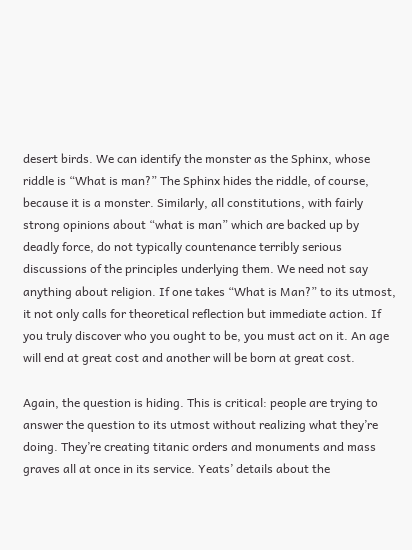desert birds. We can identify the monster as the Sphinx, whose riddle is “What is man?” The Sphinx hides the riddle, of course, because it is a monster. Similarly, all constitutions, with fairly strong opinions about “what is man” which are backed up by deadly force, do not typically countenance terribly serious discussions of the principles underlying them. We need not say anything about religion. If one takes “What is Man?” to its utmost, it not only calls for theoretical reflection but immediate action. If you truly discover who you ought to be, you must act on it. An age will end at great cost and another will be born at great cost.

Again, the question is hiding. This is critical: people are trying to answer the question to its utmost without realizing what they’re doing. They’re creating titanic orders and monuments and mass graves all at once in its service. Yeats’ details about the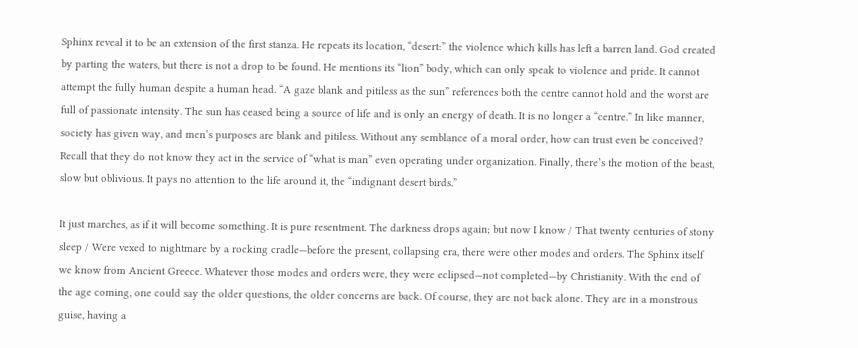Sphinx reveal it to be an extension of the first stanza. He repeats its location, “desert:” the violence which kills has left a barren land. God created by parting the waters, but there is not a drop to be found. He mentions its “lion” body, which can only speak to violence and pride. It cannot attempt the fully human despite a human head. “A gaze blank and pitiless as the sun” references both the centre cannot hold and the worst are full of passionate intensity. The sun has ceased being a source of life and is only an energy of death. It is no longer a “centre.” In like manner, society has given way, and men’s purposes are blank and pitiless. Without any semblance of a moral order, how can trust even be conceived? Recall that they do not know they act in the service of “what is man” even operating under organization. Finally, there’s the motion of the beast, slow but oblivious. It pays no attention to the life around it, the “indignant desert birds.”

It just marches, as if it will become something. It is pure resentment. The darkness drops again; but now I know / That twenty centuries of stony sleep / Were vexed to nightmare by a rocking cradle—before the present, collapsing era, there were other modes and orders. The Sphinx itself we know from Ancient Greece. Whatever those modes and orders were, they were eclipsed—not completed—by Christianity. With the end of the age coming, one could say the older questions, the older concerns are back. Of course, they are not back alone. They are in a monstrous guise, having a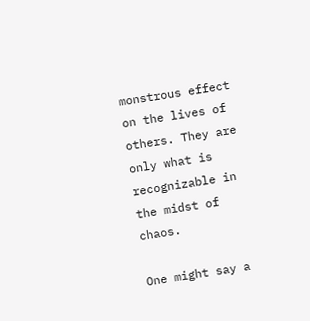monstrous effect on the lives of others. They are only what is recognizable in the midst of chaos.

One might say a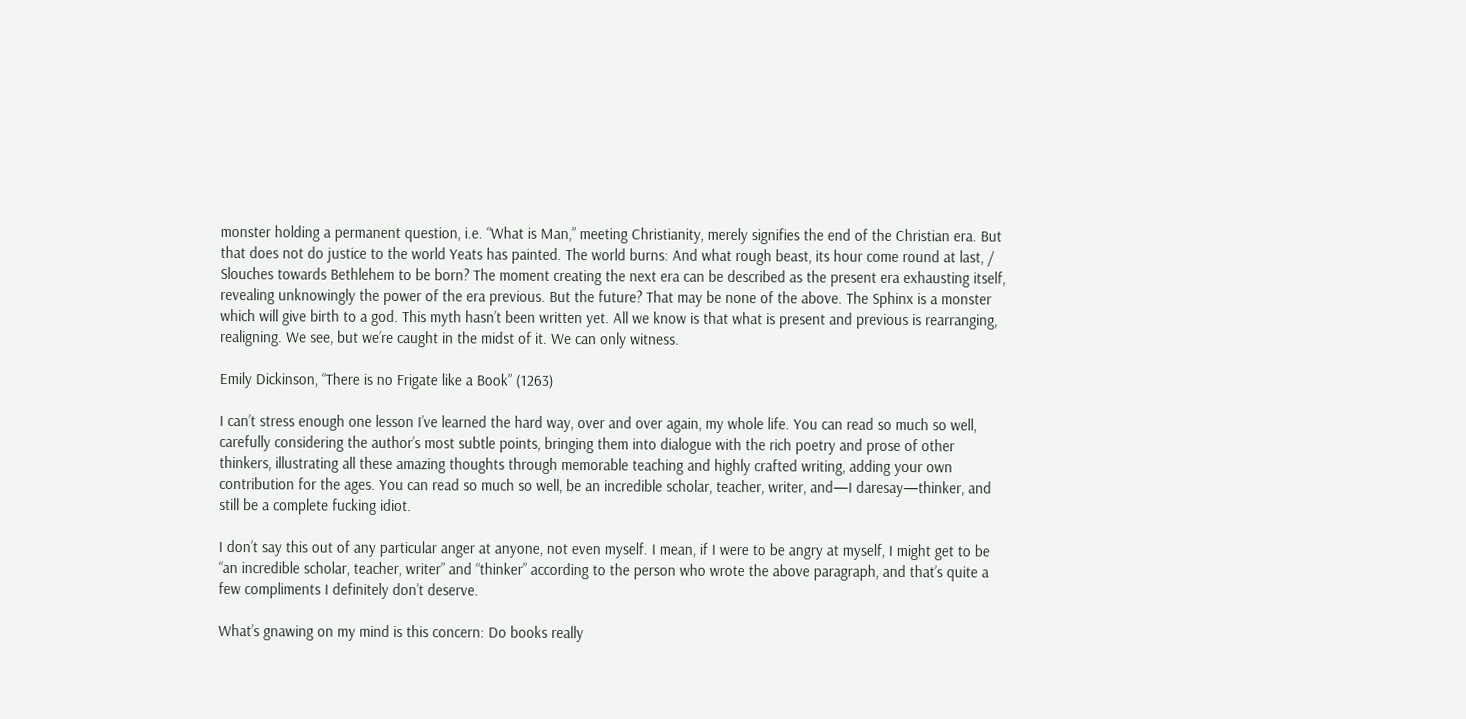monster holding a permanent question, i.e. “What is Man,” meeting Christianity, merely signifies the end of the Christian era. But that does not do justice to the world Yeats has painted. The world burns: And what rough beast, its hour come round at last, / Slouches towards Bethlehem to be born? The moment creating the next era can be described as the present era exhausting itself, revealing unknowingly the power of the era previous. But the future? That may be none of the above. The Sphinx is a monster which will give birth to a god. This myth hasn’t been written yet. All we know is that what is present and previous is rearranging, realigning. We see, but we’re caught in the midst of it. We can only witness.

Emily Dickinson, “There is no Frigate like a Book” (1263)

I can’t stress enough one lesson I’ve learned the hard way, over and over again, my whole life. You can read so much so well, carefully considering the author’s most subtle points, bringing them into dialogue with the rich poetry and prose of other thinkers, illustrating all these amazing thoughts through memorable teaching and highly crafted writing, adding your own contribution for the ages. You can read so much so well, be an incredible scholar, teacher, writer, and—I daresay—thinker, and still be a complete fucking idiot.

I don’t say this out of any particular anger at anyone, not even myself. I mean, if I were to be angry at myself, I might get to be “an incredible scholar, teacher, writer” and “thinker” according to the person who wrote the above paragraph, and that’s quite a few compliments I definitely don’t deserve.

What’s gnawing on my mind is this concern: Do books really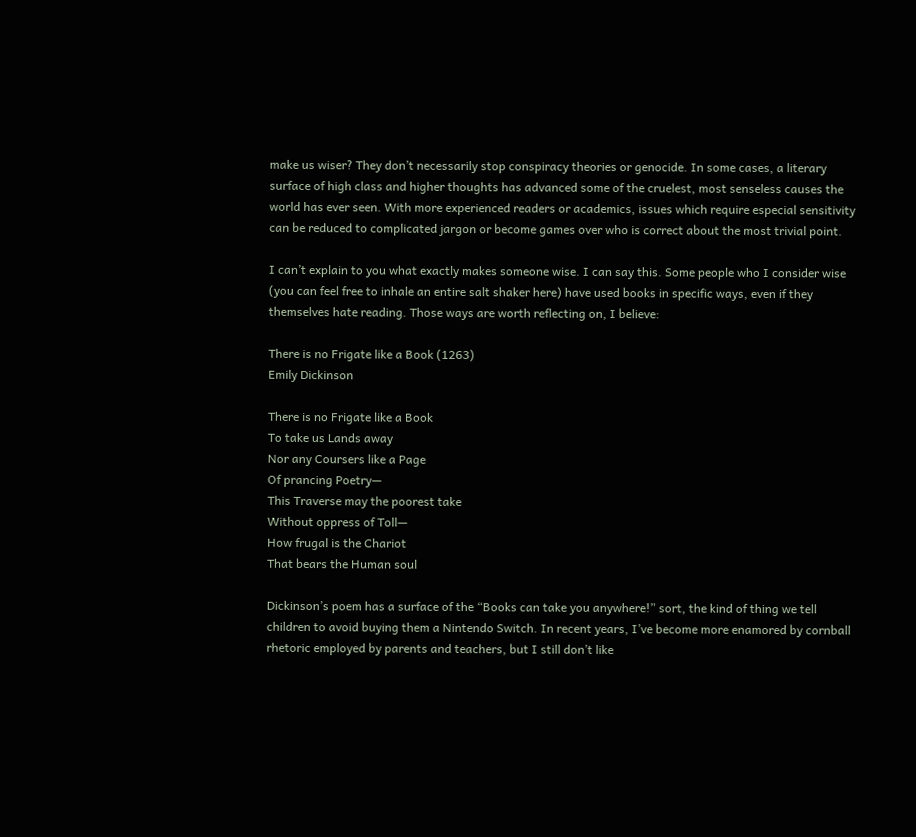make us wiser? They don’t necessarily stop conspiracy theories or genocide. In some cases, a literary surface of high class and higher thoughts has advanced some of the cruelest, most senseless causes the world has ever seen. With more experienced readers or academics, issues which require especial sensitivity can be reduced to complicated jargon or become games over who is correct about the most trivial point.

I can’t explain to you what exactly makes someone wise. I can say this. Some people who I consider wise (you can feel free to inhale an entire salt shaker here) have used books in specific ways, even if they themselves hate reading. Those ways are worth reflecting on, I believe:

There is no Frigate like a Book (1263)
Emily Dickinson

There is no Frigate like a Book
To take us Lands away
Nor any Coursers like a Page
Of prancing Poetry—
This Traverse may the poorest take
Without oppress of Toll—
How frugal is the Chariot
That bears the Human soul

Dickinson’s poem has a surface of the “Books can take you anywhere!” sort, the kind of thing we tell children to avoid buying them a Nintendo Switch. In recent years, I’ve become more enamored by cornball rhetoric employed by parents and teachers, but I still don’t like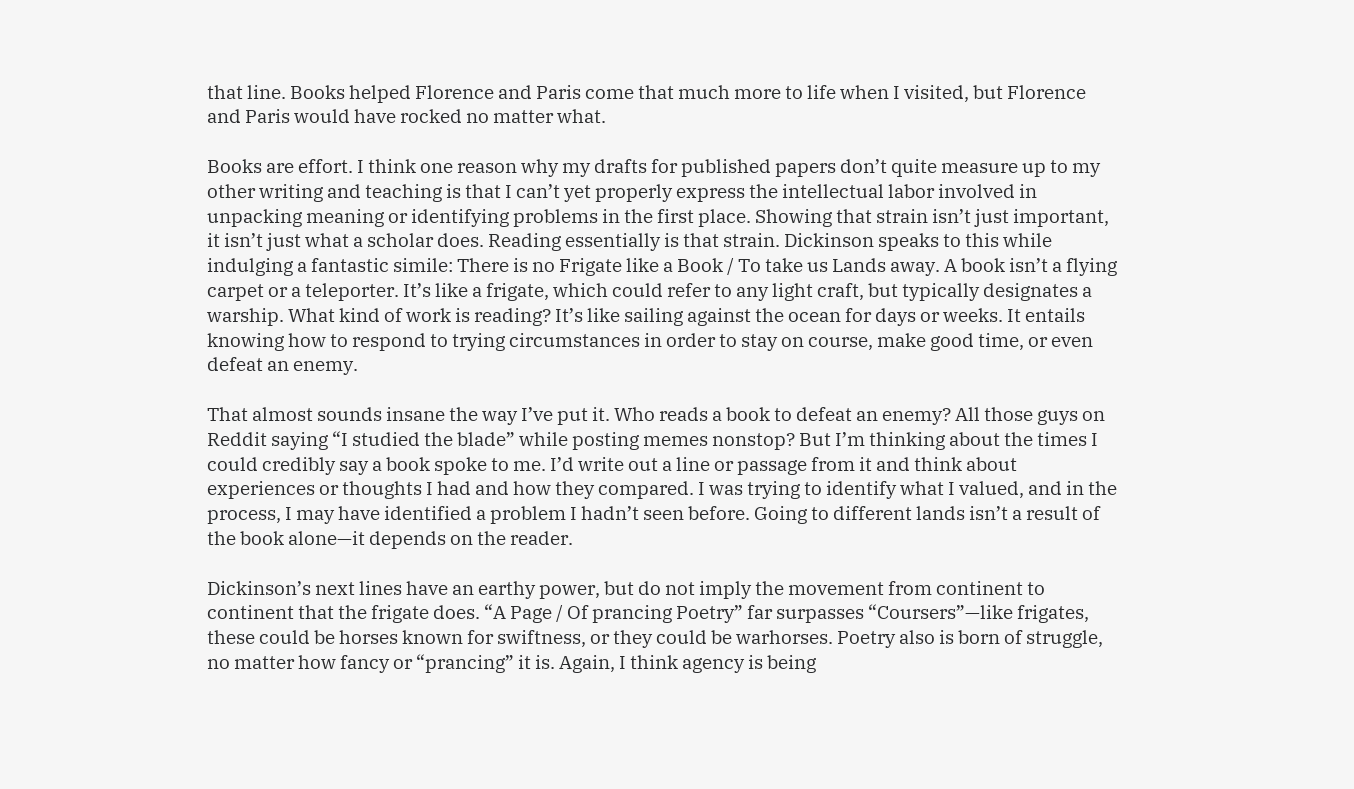that line. Books helped Florence and Paris come that much more to life when I visited, but Florence and Paris would have rocked no matter what.

Books are effort. I think one reason why my drafts for published papers don’t quite measure up to my other writing and teaching is that I can’t yet properly express the intellectual labor involved in unpacking meaning or identifying problems in the first place. Showing that strain isn’t just important, it isn’t just what a scholar does. Reading essentially is that strain. Dickinson speaks to this while indulging a fantastic simile: There is no Frigate like a Book / To take us Lands away. A book isn’t a flying carpet or a teleporter. It’s like a frigate, which could refer to any light craft, but typically designates a warship. What kind of work is reading? It’s like sailing against the ocean for days or weeks. It entails knowing how to respond to trying circumstances in order to stay on course, make good time, or even defeat an enemy.

That almost sounds insane the way I’ve put it. Who reads a book to defeat an enemy? All those guys on Reddit saying “I studied the blade” while posting memes nonstop? But I’m thinking about the times I could credibly say a book spoke to me. I’d write out a line or passage from it and think about experiences or thoughts I had and how they compared. I was trying to identify what I valued, and in the process, I may have identified a problem I hadn’t seen before. Going to different lands isn’t a result of the book alone—it depends on the reader.

Dickinson’s next lines have an earthy power, but do not imply the movement from continent to continent that the frigate does. “A Page / Of prancing Poetry” far surpasses “Coursers”—like frigates, these could be horses known for swiftness, or they could be warhorses. Poetry also is born of struggle, no matter how fancy or “prancing” it is. Again, I think agency is being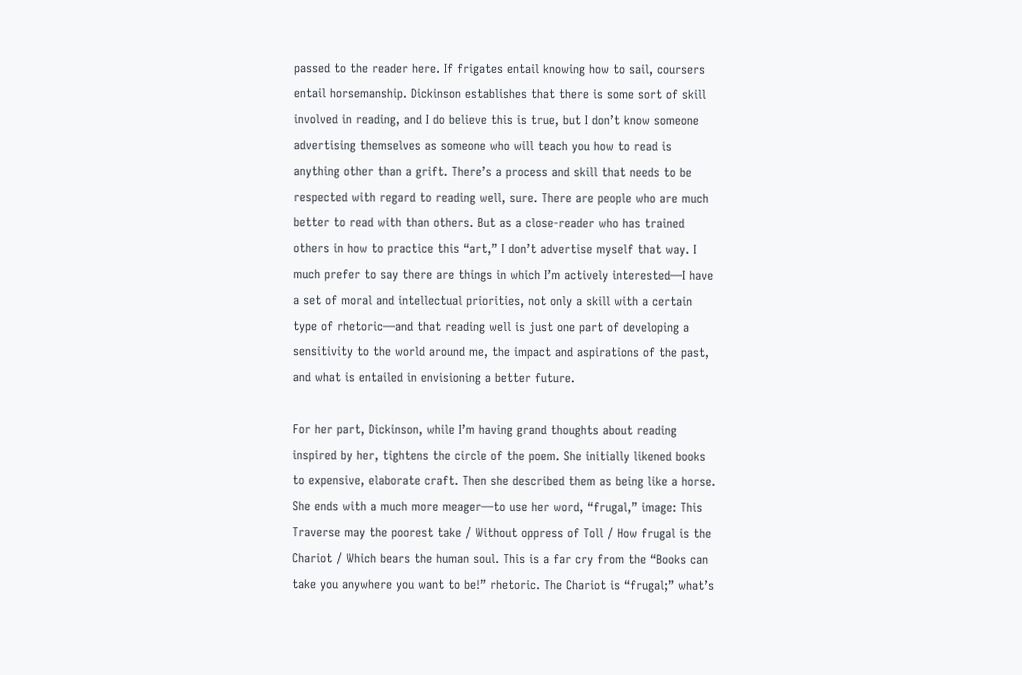passed to the reader here. If frigates entail knowing how to sail, coursers entail horsemanship. Dickinson establishes that there is some sort of skill involved in reading, and I do believe this is true, but I don’t know someone advertising themselves as someone who will teach you how to read is anything other than a grift. There’s a process and skill that needs to be respected with regard to reading well, sure. There are people who are much better to read with than others. But as a close-reader who has trained others in how to practice this “art,” I don’t advertise myself that way. I much prefer to say there are things in which I’m actively interested—I have a set of moral and intellectual priorities, not only a skill with a certain type of rhetoric—and that reading well is just one part of developing a sensitivity to the world around me, the impact and aspirations of the past, and what is entailed in envisioning a better future.

For her part, Dickinson, while I’m having grand thoughts about reading inspired by her, tightens the circle of the poem. She initially likened books to expensive, elaborate craft. Then she described them as being like a horse. She ends with a much more meager—to use her word, “frugal,” image: This Traverse may the poorest take / Without oppress of Toll / How frugal is the Chariot / Which bears the human soul. This is a far cry from the “Books can take you anywhere you want to be!” rhetoric. The Chariot is “frugal;” what’s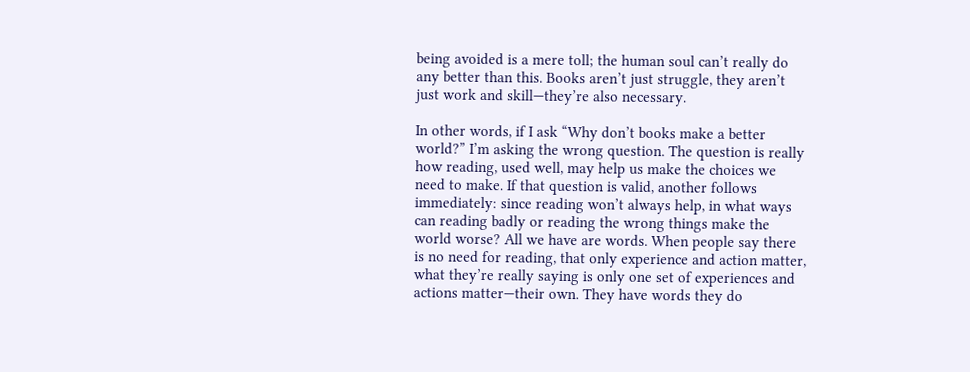being avoided is a mere toll; the human soul can’t really do any better than this. Books aren’t just struggle, they aren’t just work and skill—they’re also necessary.

In other words, if I ask “Why don’t books make a better world?” I’m asking the wrong question. The question is really how reading, used well, may help us make the choices we need to make. If that question is valid, another follows immediately: since reading won’t always help, in what ways can reading badly or reading the wrong things make the world worse? All we have are words. When people say there is no need for reading, that only experience and action matter, what they’re really saying is only one set of experiences and actions matter—their own. They have words they do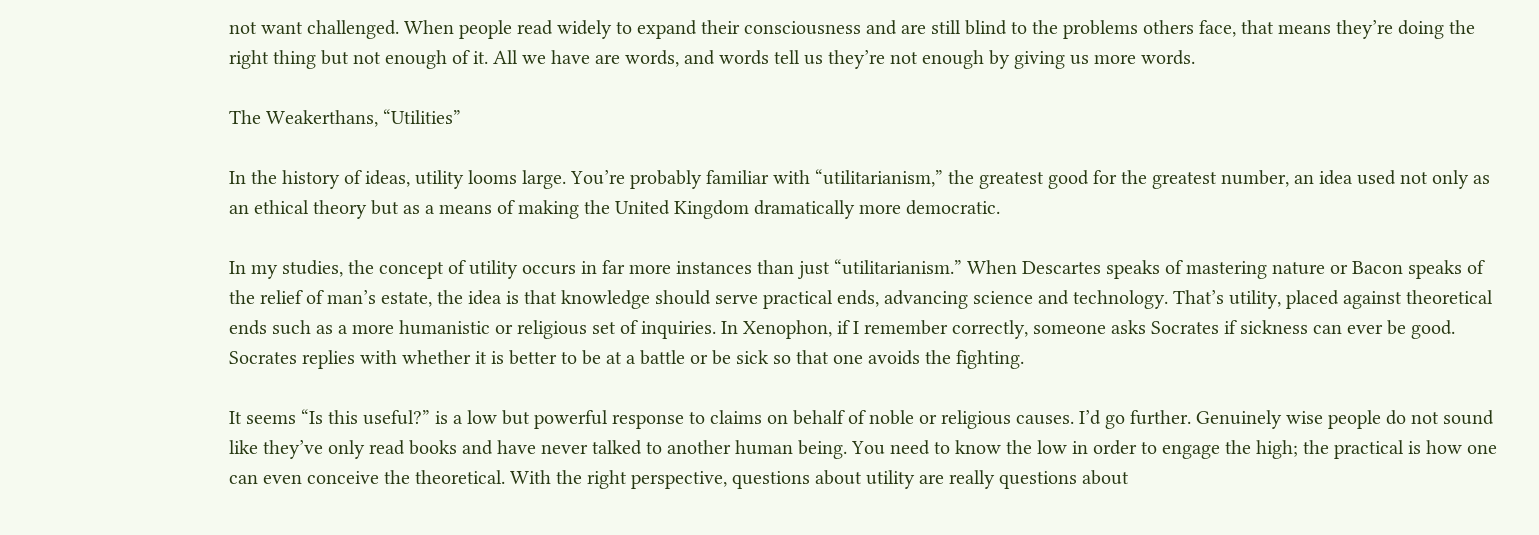not want challenged. When people read widely to expand their consciousness and are still blind to the problems others face, that means they’re doing the right thing but not enough of it. All we have are words, and words tell us they’re not enough by giving us more words.

The Weakerthans, “Utilities”

In the history of ideas, utility looms large. You’re probably familiar with “utilitarianism,” the greatest good for the greatest number, an idea used not only as an ethical theory but as a means of making the United Kingdom dramatically more democratic.

In my studies, the concept of utility occurs in far more instances than just “utilitarianism.” When Descartes speaks of mastering nature or Bacon speaks of the relief of man’s estate, the idea is that knowledge should serve practical ends, advancing science and technology. That’s utility, placed against theoretical ends such as a more humanistic or religious set of inquiries. In Xenophon, if I remember correctly, someone asks Socrates if sickness can ever be good. Socrates replies with whether it is better to be at a battle or be sick so that one avoids the fighting.

It seems “Is this useful?” is a low but powerful response to claims on behalf of noble or religious causes. I’d go further. Genuinely wise people do not sound like they’ve only read books and have never talked to another human being. You need to know the low in order to engage the high; the practical is how one can even conceive the theoretical. With the right perspective, questions about utility are really questions about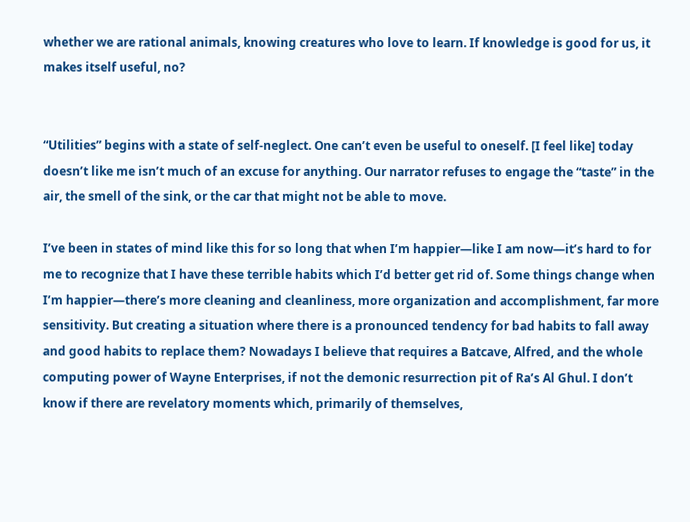whether we are rational animals, knowing creatures who love to learn. If knowledge is good for us, it makes itself useful, no?


“Utilities” begins with a state of self-neglect. One can’t even be useful to oneself. [I feel like] today doesn’t like me isn’t much of an excuse for anything. Our narrator refuses to engage the “taste” in the air, the smell of the sink, or the car that might not be able to move.

I’ve been in states of mind like this for so long that when I’m happier—like I am now—it’s hard to for me to recognize that I have these terrible habits which I’d better get rid of. Some things change when I’m happier—there’s more cleaning and cleanliness, more organization and accomplishment, far more sensitivity. But creating a situation where there is a pronounced tendency for bad habits to fall away and good habits to replace them? Nowadays I believe that requires a Batcave, Alfred, and the whole computing power of Wayne Enterprises, if not the demonic resurrection pit of Ra’s Al Ghul. I don’t know if there are revelatory moments which, primarily of themselves,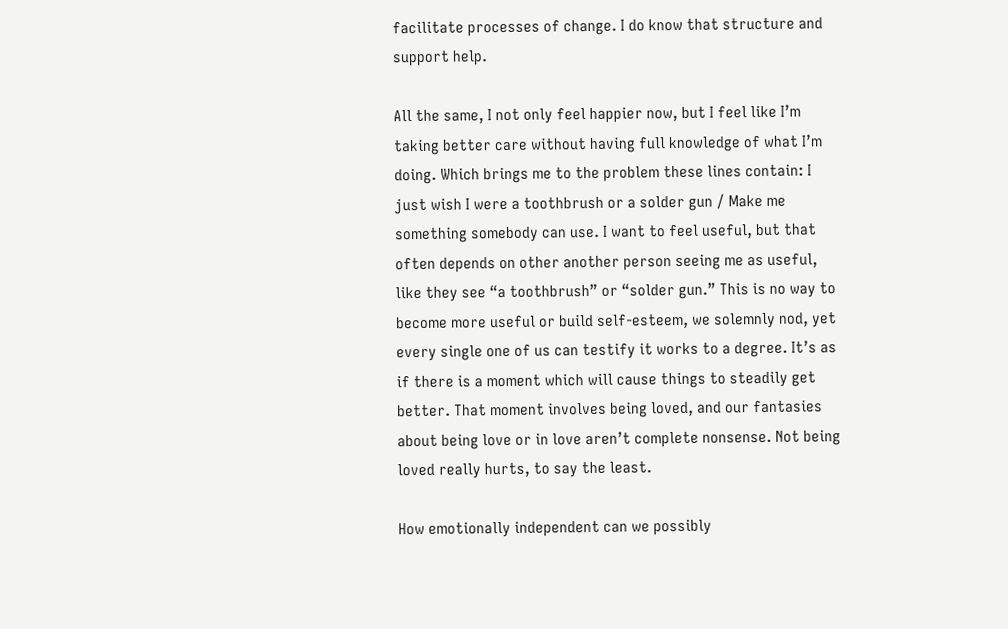facilitate processes of change. I do know that structure and support help.

All the same, I not only feel happier now, but I feel like I’m taking better care without having full knowledge of what I’m doing. Which brings me to the problem these lines contain: I just wish I were a toothbrush or a solder gun / Make me something somebody can use. I want to feel useful, but that often depends on other another person seeing me as useful, like they see “a toothbrush” or “solder gun.” This is no way to become more useful or build self-esteem, we solemnly nod, yet every single one of us can testify it works to a degree. It’s as if there is a moment which will cause things to steadily get better. That moment involves being loved, and our fantasies about being love or in love aren’t complete nonsense. Not being loved really hurts, to say the least.

How emotionally independent can we possibly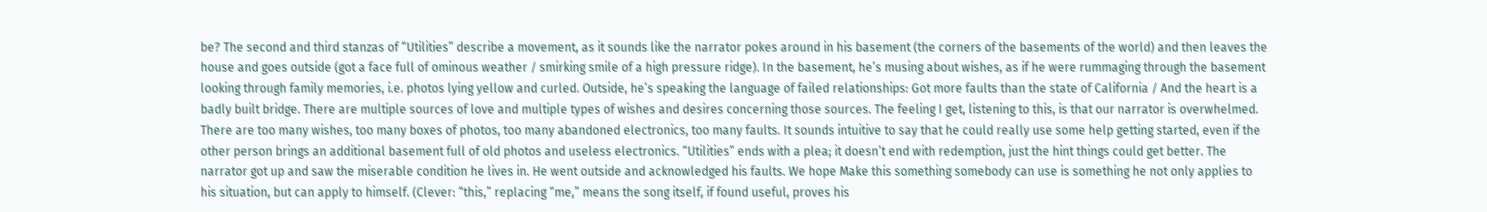be? The second and third stanzas of “Utilities” describe a movement, as it sounds like the narrator pokes around in his basement (the corners of the basements of the world) and then leaves the house and goes outside (got a face full of ominous weather / smirking smile of a high pressure ridge). In the basement, he’s musing about wishes, as if he were rummaging through the basement looking through family memories, i.e. photos lying yellow and curled. Outside, he’s speaking the language of failed relationships: Got more faults than the state of California / And the heart is a badly built bridge. There are multiple sources of love and multiple types of wishes and desires concerning those sources. The feeling I get, listening to this, is that our narrator is overwhelmed. There are too many wishes, too many boxes of photos, too many abandoned electronics, too many faults. It sounds intuitive to say that he could really use some help getting started, even if the other person brings an additional basement full of old photos and useless electronics. “Utilities” ends with a plea; it doesn’t end with redemption, just the hint things could get better. The narrator got up and saw the miserable condition he lives in. He went outside and acknowledged his faults. We hope Make this something somebody can use is something he not only applies to his situation, but can apply to himself. (Clever: “this,” replacing “me,” means the song itself, if found useful, proves his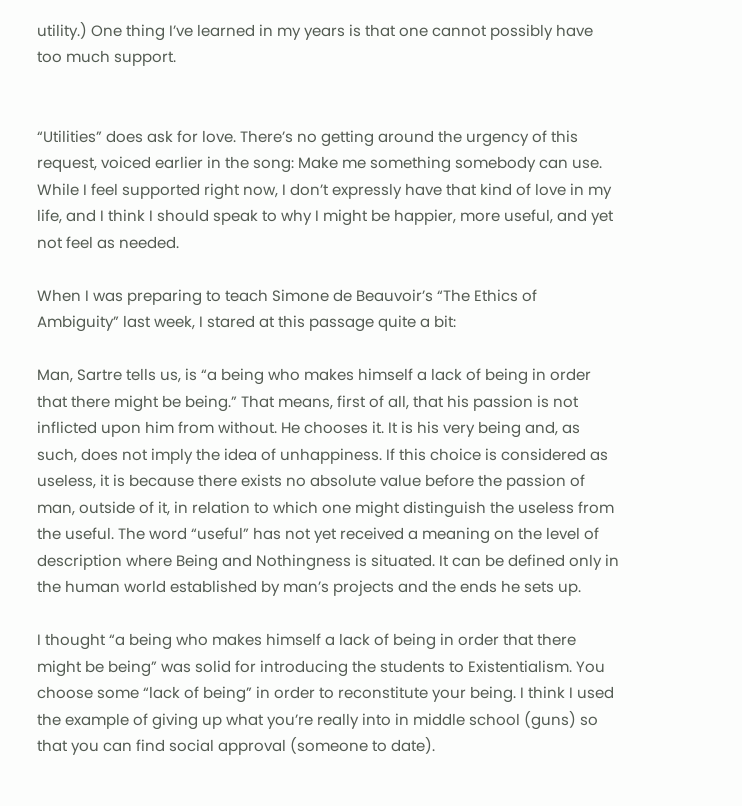utility.) One thing I’ve learned in my years is that one cannot possibly have too much support.


“Utilities” does ask for love. There’s no getting around the urgency of this request, voiced earlier in the song: Make me something somebody can use. While I feel supported right now, I don’t expressly have that kind of love in my life, and I think I should speak to why I might be happier, more useful, and yet not feel as needed.

When I was preparing to teach Simone de Beauvoir’s “The Ethics of Ambiguity” last week, I stared at this passage quite a bit:

Man, Sartre tells us, is “a being who makes himself a lack of being in order that there might be being.” That means, first of all, that his passion is not inflicted upon him from without. He chooses it. It is his very being and, as such, does not imply the idea of unhappiness. If this choice is considered as useless, it is because there exists no absolute value before the passion of man, outside of it, in relation to which one might distinguish the useless from the useful. The word “useful” has not yet received a meaning on the level of description where Being and Nothingness is situated. It can be defined only in the human world established by man’s projects and the ends he sets up.

I thought “a being who makes himself a lack of being in order that there might be being” was solid for introducing the students to Existentialism. You choose some “lack of being” in order to reconstitute your being. I think I used the example of giving up what you’re really into in middle school (guns) so that you can find social approval (someone to date).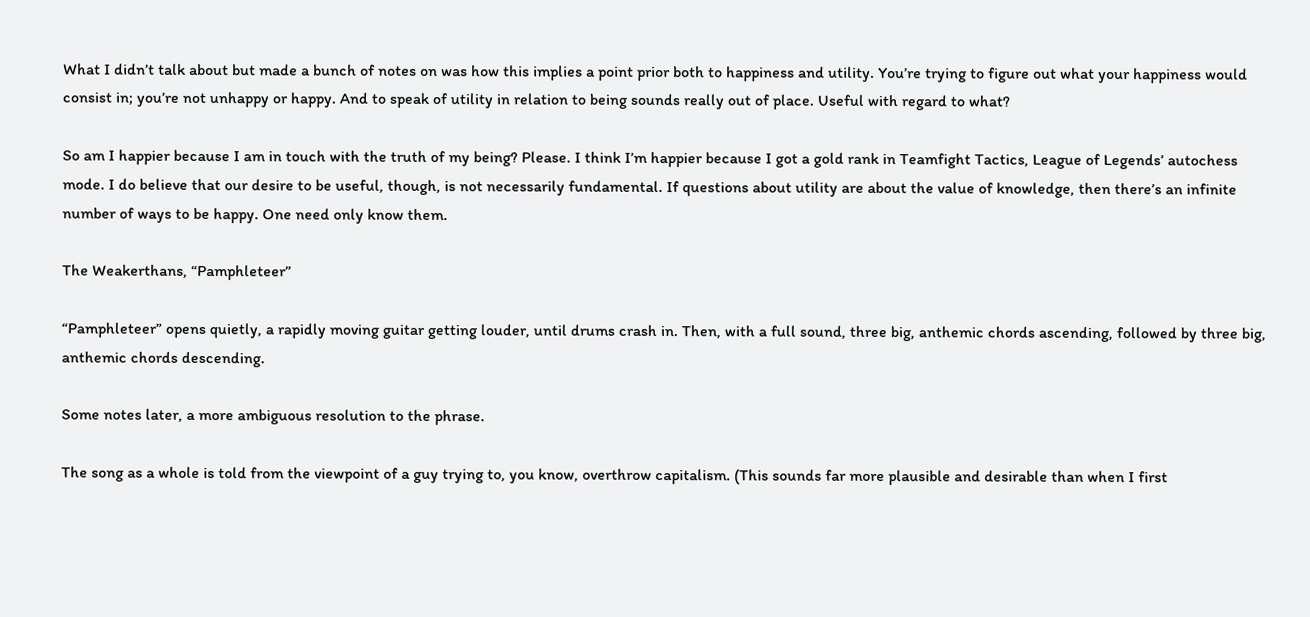What I didn’t talk about but made a bunch of notes on was how this implies a point prior both to happiness and utility. You’re trying to figure out what your happiness would consist in; you’re not unhappy or happy. And to speak of utility in relation to being sounds really out of place. Useful with regard to what?

So am I happier because I am in touch with the truth of my being? Please. I think I’m happier because I got a gold rank in Teamfight Tactics, League of Legends’ autochess mode. I do believe that our desire to be useful, though, is not necessarily fundamental. If questions about utility are about the value of knowledge, then there’s an infinite number of ways to be happy. One need only know them.

The Weakerthans, “Pamphleteer”

“Pamphleteer” opens quietly, a rapidly moving guitar getting louder, until drums crash in. Then, with a full sound, three big, anthemic chords ascending, followed by three big, anthemic chords descending.

Some notes later, a more ambiguous resolution to the phrase.

The song as a whole is told from the viewpoint of a guy trying to, you know, overthrow capitalism. (This sounds far more plausible and desirable than when I first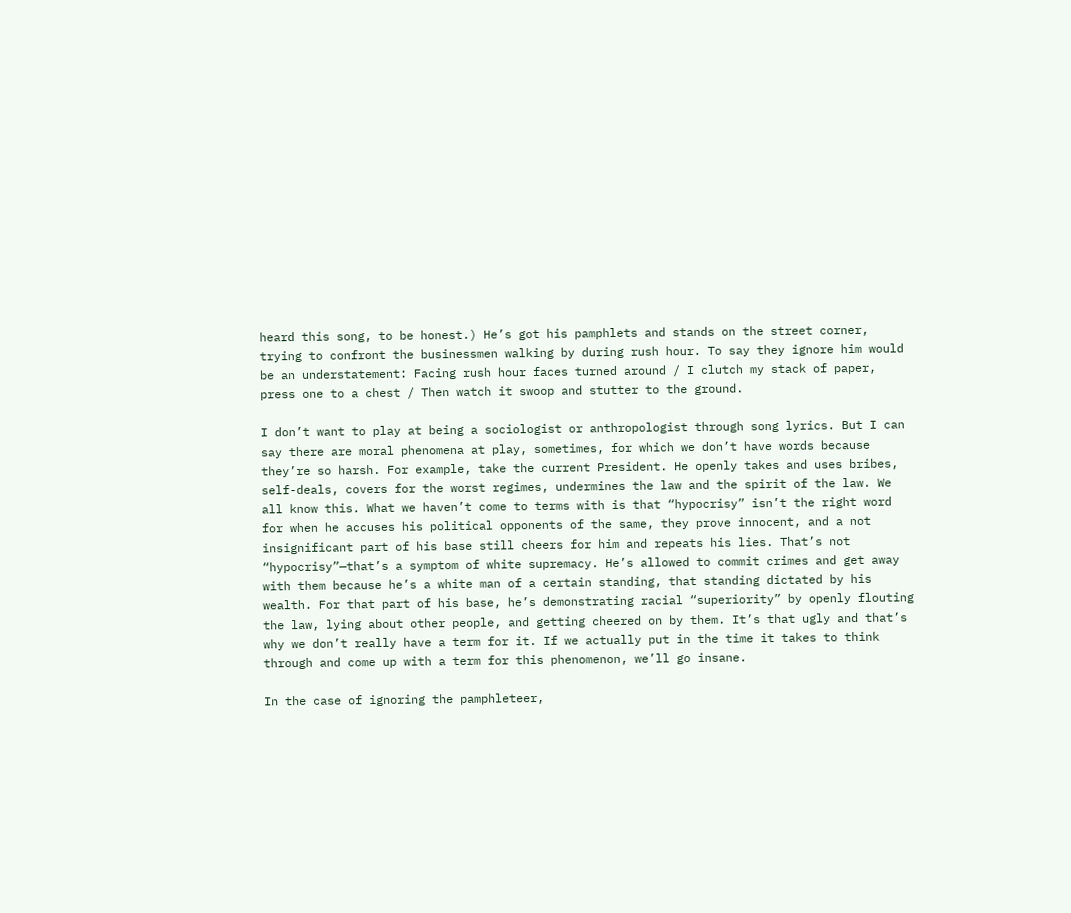heard this song, to be honest.) He’s got his pamphlets and stands on the street corner, trying to confront the businessmen walking by during rush hour. To say they ignore him would be an understatement: Facing rush hour faces turned around / I clutch my stack of paper, press one to a chest / Then watch it swoop and stutter to the ground.

I don’t want to play at being a sociologist or anthropologist through song lyrics. But I can say there are moral phenomena at play, sometimes, for which we don’t have words because they’re so harsh. For example, take the current President. He openly takes and uses bribes, self-deals, covers for the worst regimes, undermines the law and the spirit of the law. We all know this. What we haven’t come to terms with is that “hypocrisy” isn’t the right word for when he accuses his political opponents of the same, they prove innocent, and a not insignificant part of his base still cheers for him and repeats his lies. That’s not “hypocrisy”—that’s a symptom of white supremacy. He’s allowed to commit crimes and get away with them because he’s a white man of a certain standing, that standing dictated by his wealth. For that part of his base, he’s demonstrating racial “superiority” by openly flouting the law, lying about other people, and getting cheered on by them. It’s that ugly and that’s why we don’t really have a term for it. If we actually put in the time it takes to think through and come up with a term for this phenomenon, we’ll go insane.

In the case of ignoring the pamphleteer,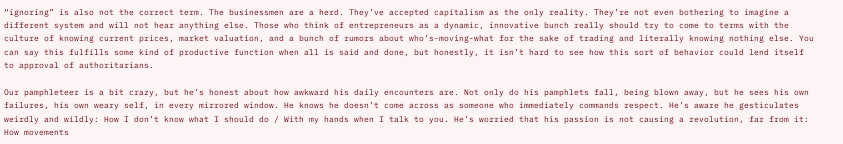“ignoring” is also not the correct term. The businessmen are a herd. They’ve accepted capitalism as the only reality. They’re not even bothering to imagine a different system and will not hear anything else. Those who think of entrepreneurs as a dynamic, innovative bunch really should try to come to terms with the culture of knowing current prices, market valuation, and a bunch of rumors about who’s-moving-what for the sake of trading and literally knowing nothing else. You can say this fulfills some kind of productive function when all is said and done, but honestly, it isn’t hard to see how this sort of behavior could lend itself to approval of authoritarians.

Our pamphleteer is a bit crazy, but he’s honest about how awkward his daily encounters are. Not only do his pamphlets fall, being blown away, but he sees his own failures, his own weary self, in every mirrored window. He knows he doesn’t come across as someone who immediately commands respect. He’s aware he gesticulates weirdly and wildly: How I don’t know what I should do / With my hands when I talk to you. He’s worried that his passion is not causing a revolution, far from it: How movements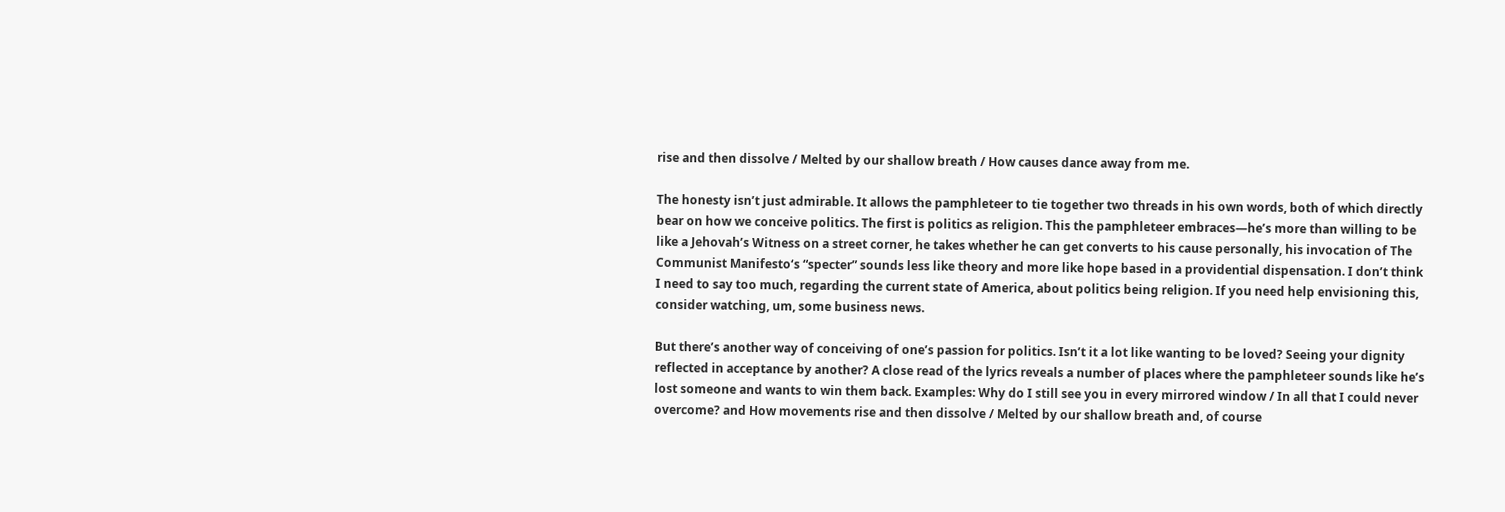rise and then dissolve / Melted by our shallow breath / How causes dance away from me.

The honesty isn’t just admirable. It allows the pamphleteer to tie together two threads in his own words, both of which directly bear on how we conceive politics. The first is politics as religion. This the pamphleteer embraces—he’s more than willing to be like a Jehovah’s Witness on a street corner, he takes whether he can get converts to his cause personally, his invocation of The Communist Manifesto‘s “specter” sounds less like theory and more like hope based in a providential dispensation. I don’t think I need to say too much, regarding the current state of America, about politics being religion. If you need help envisioning this, consider watching, um, some business news.

But there’s another way of conceiving of one’s passion for politics. Isn’t it a lot like wanting to be loved? Seeing your dignity reflected in acceptance by another? A close read of the lyrics reveals a number of places where the pamphleteer sounds like he’s lost someone and wants to win them back. Examples: Why do I still see you in every mirrored window / In all that I could never overcome? and How movements rise and then dissolve / Melted by our shallow breath and, of course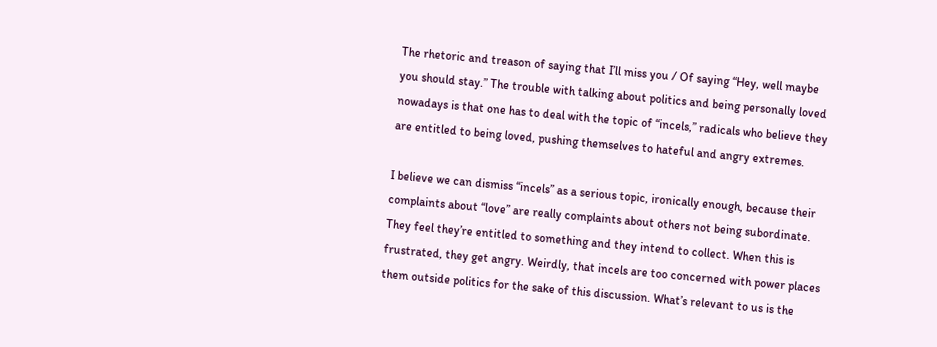The rhetoric and treason of saying that I’ll miss you / Of saying “Hey, well maybe you should stay.” The trouble with talking about politics and being personally loved nowadays is that one has to deal with the topic of “incels,” radicals who believe they are entitled to being loved, pushing themselves to hateful and angry extremes.

I believe we can dismiss “incels” as a serious topic, ironically enough, because their complaints about “love” are really complaints about others not being subordinate. They feel they’re entitled to something and they intend to collect. When this is frustrated, they get angry. Weirdly, that incels are too concerned with power places them outside politics for the sake of this discussion. What’s relevant to us is the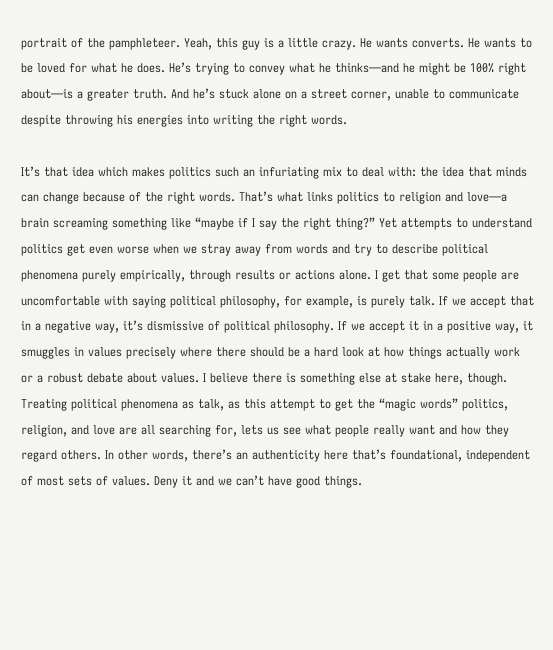portrait of the pamphleteer. Yeah, this guy is a little crazy. He wants converts. He wants to be loved for what he does. He’s trying to convey what he thinks—and he might be 100% right about—is a greater truth. And he’s stuck alone on a street corner, unable to communicate despite throwing his energies into writing the right words.

It’s that idea which makes politics such an infuriating mix to deal with: the idea that minds can change because of the right words. That’s what links politics to religion and love—a brain screaming something like “maybe if I say the right thing?” Yet attempts to understand politics get even worse when we stray away from words and try to describe political phenomena purely empirically, through results or actions alone. I get that some people are uncomfortable with saying political philosophy, for example, is purely talk. If we accept that in a negative way, it’s dismissive of political philosophy. If we accept it in a positive way, it smuggles in values precisely where there should be a hard look at how things actually work or a robust debate about values. I believe there is something else at stake here, though. Treating political phenomena as talk, as this attempt to get the “magic words” politics, religion, and love are all searching for, lets us see what people really want and how they regard others. In other words, there’s an authenticity here that’s foundational, independent of most sets of values. Deny it and we can’t have good things.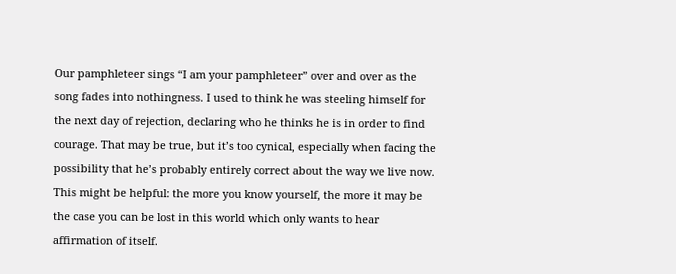Our pamphleteer sings “I am your pamphleteer” over and over as the song fades into nothingness. I used to think he was steeling himself for the next day of rejection, declaring who he thinks he is in order to find courage. That may be true, but it’s too cynical, especially when facing the possibility that he’s probably entirely correct about the way we live now. This might be helpful: the more you know yourself, the more it may be the case you can be lost in this world which only wants to hear affirmation of itself.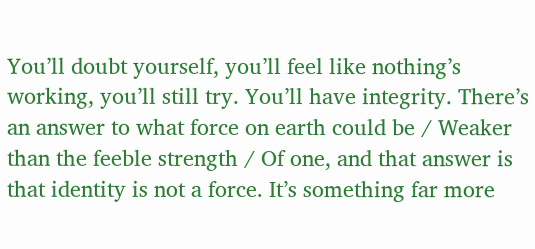You’ll doubt yourself, you’ll feel like nothing’s working, you’ll still try. You’ll have integrity. There’s an answer to what force on earth could be / Weaker than the feeble strength / Of one, and that answer is that identity is not a force. It’s something far more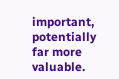important, potentially far more valuable.